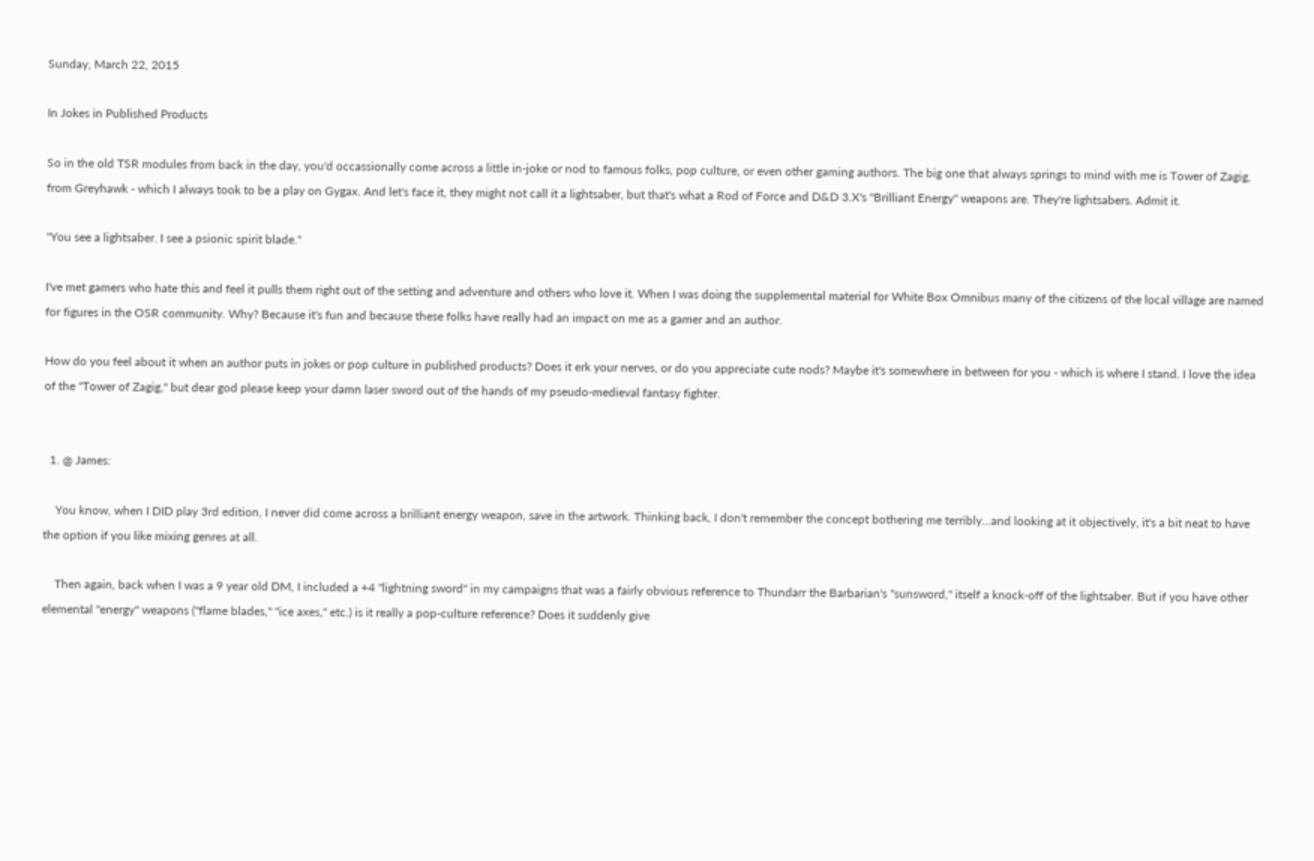Sunday, March 22, 2015

In Jokes in Published Products

So in the old TSR modules from back in the day, you'd occassionally come across a little in-joke or nod to famous folks, pop culture, or even other gaming authors. The big one that always springs to mind with me is Tower of Zagig, from Greyhawk - which I always took to be a play on Gygax. And let's face it, they might not call it a lightsaber, but that's what a Rod of Force and D&D 3.X's "Brilliant Energy" weapons are. They're lightsabers. Admit it.

"You see a lightsaber. I see a psionic spirit blade."

I've met gamers who hate this and feel it pulls them right out of the setting and adventure and others who love it. When I was doing the supplemental material for White Box Omnibus many of the citizens of the local village are named for figures in the OSR community. Why? Because it's fun and because these folks have really had an impact on me as a gamer and an author.

How do you feel about it when an author puts in jokes or pop culture in published products? Does it erk your nerves, or do you appreciate cute nods? Maybe it's somewhere in between for you - which is where I stand. I love the idea of the "Tower of Zagig," but dear god please keep your damn laser sword out of the hands of my pseudo-medieval fantasy fighter.


  1. @ James:

    You know, when I DID play 3rd edition, I never did come across a brilliant energy weapon, save in the artwork. Thinking back, I don't remember the concept bothering me terribly...and looking at it objectively, it's a bit neat to have the option if you like mixing genres at all.

    Then again, back when I was a 9 year old DM, I included a +4 "lightning sword" in my campaigns that was a fairly obvious reference to Thundarr the Barbarian's "sunsword," itself a knock-off of the lightsaber. But if you have other elemental "energy" weapons ("flame blades," "ice axes," etc.) is it really a pop-culture reference? Does it suddenly give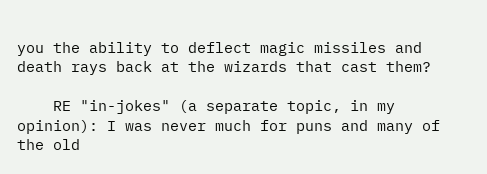you the ability to deflect magic missiles and death rays back at the wizards that cast them?

    RE "in-jokes" (a separate topic, in my opinion): I was never much for puns and many of the old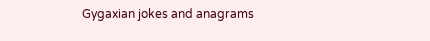Gygaxian jokes and anagrams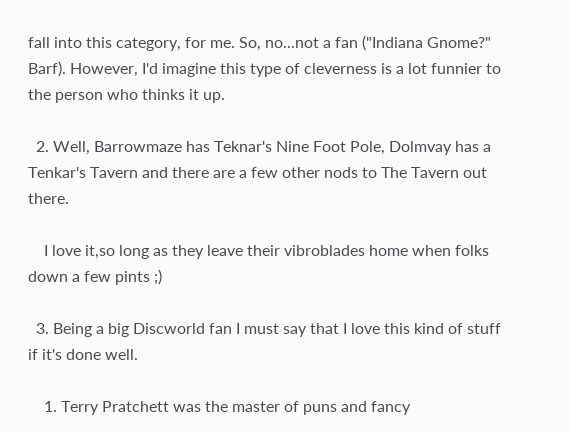fall into this category, for me. So, no...not a fan ("Indiana Gnome?" Barf). However, I'd imagine this type of cleverness is a lot funnier to the person who thinks it up.

  2. Well, Barrowmaze has Teknar's Nine Foot Pole, Dolmvay has a Tenkar's Tavern and there are a few other nods to The Tavern out there.

    I love it,so long as they leave their vibroblades home when folks down a few pints ;)

  3. Being a big Discworld fan I must say that I love this kind of stuff if it's done well.

    1. Terry Pratchett was the master of puns and fancy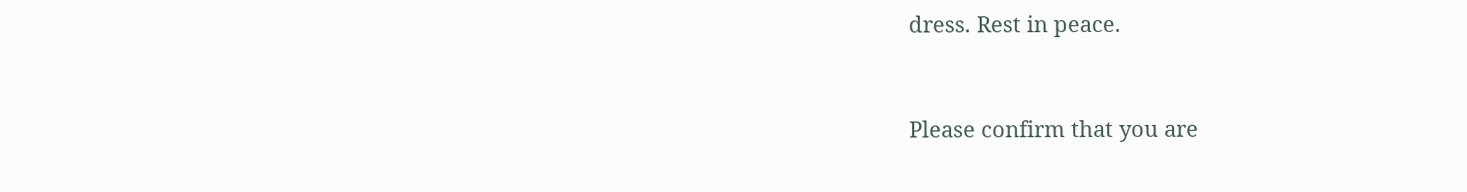dress. Rest in peace.


Please confirm that you are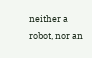neither a robot, nor an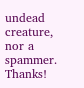undead creature, nor a spammer. Thanks!